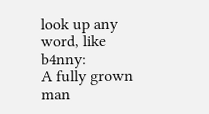look up any word, like b4nny:
A fully grown man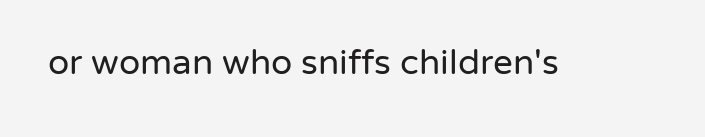or woman who sniffs children's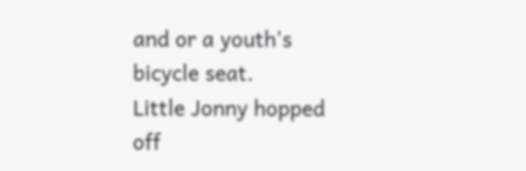and or a youth's bicycle seat.
Little Jonny hopped off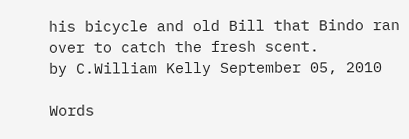his bicycle and old Bill that Bindo ran over to catch the fresh scent.
by C.William Kelly September 05, 2010

Words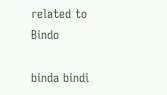related to Bindo

binda bindi